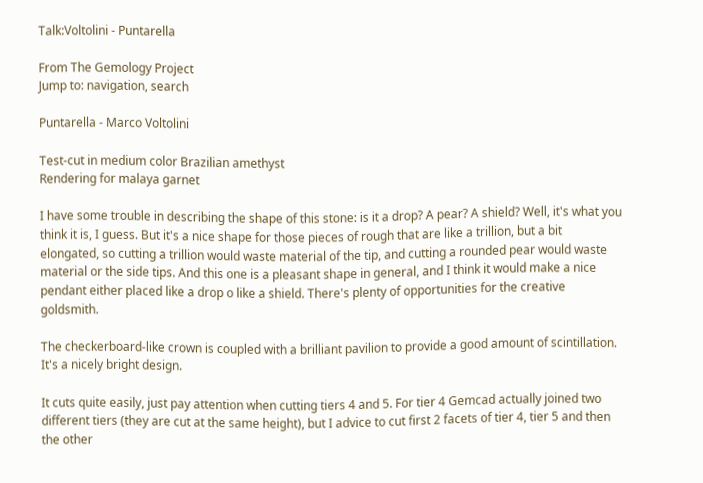Talk:Voltolini - Puntarella

From The Gemology Project
Jump to: navigation, search

Puntarella - Marco Voltolini

Test-cut in medium color Brazilian amethyst
Rendering for malaya garnet

I have some trouble in describing the shape of this stone: is it a drop? A pear? A shield? Well, it's what you think it is, I guess. But it's a nice shape for those pieces of rough that are like a trillion, but a bit elongated, so cutting a trillion would waste material of the tip, and cutting a rounded pear would waste material or the side tips. And this one is a pleasant shape in general, and I think it would make a nice pendant either placed like a drop o like a shield. There's plenty of opportunities for the creative goldsmith.

The checkerboard-like crown is coupled with a brilliant pavilion to provide a good amount of scintillation. It's a nicely bright design.

It cuts quite easily, just pay attention when cutting tiers 4 and 5. For tier 4 Gemcad actually joined two different tiers (they are cut at the same height), but I advice to cut first 2 facets of tier 4, tier 5 and then the other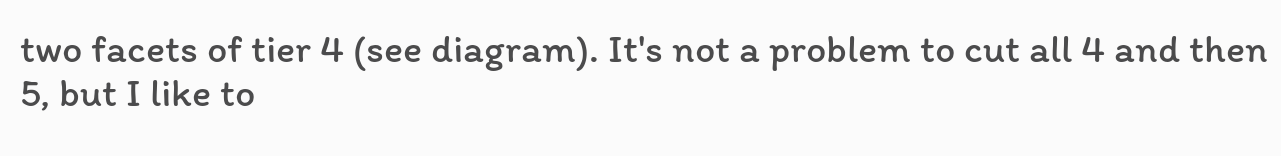two facets of tier 4 (see diagram). It's not a problem to cut all 4 and then 5, but I like to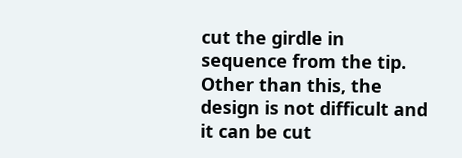cut the girdle in sequence from the tip. Other than this, the design is not difficult and it can be cut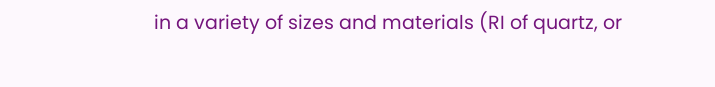in a variety of sizes and materials (RI of quartz, or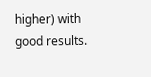higher) with good results.